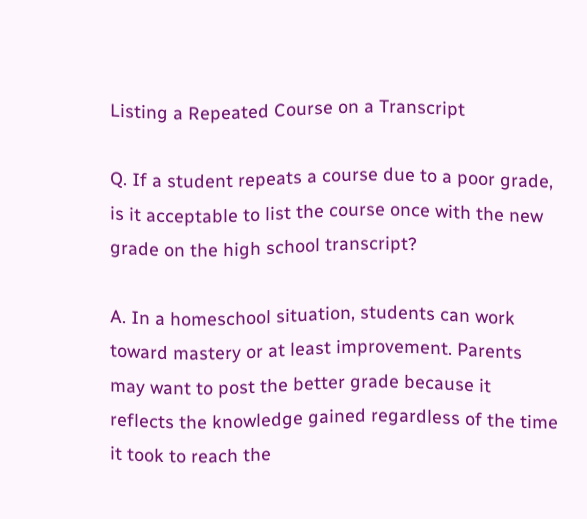Listing a Repeated Course on a Transcript

Q. If a student repeats a course due to a poor grade, is it acceptable to list the course once with the new grade on the high school transcript?

A. In a homeschool situation, students can work toward mastery or at least improvement. Parents may want to post the better grade because it reflects the knowledge gained regardless of the time it took to reach the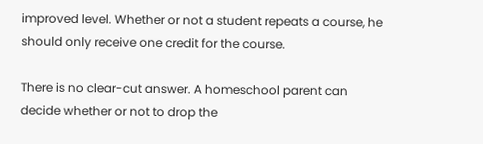improved level. Whether or not a student repeats a course, he should only receive one credit for the course.

There is no clear-cut answer. A homeschool parent can decide whether or not to drop the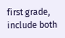first grade, include both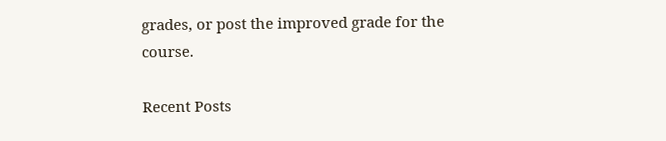grades, or post the improved grade for the course.

Recent Posts